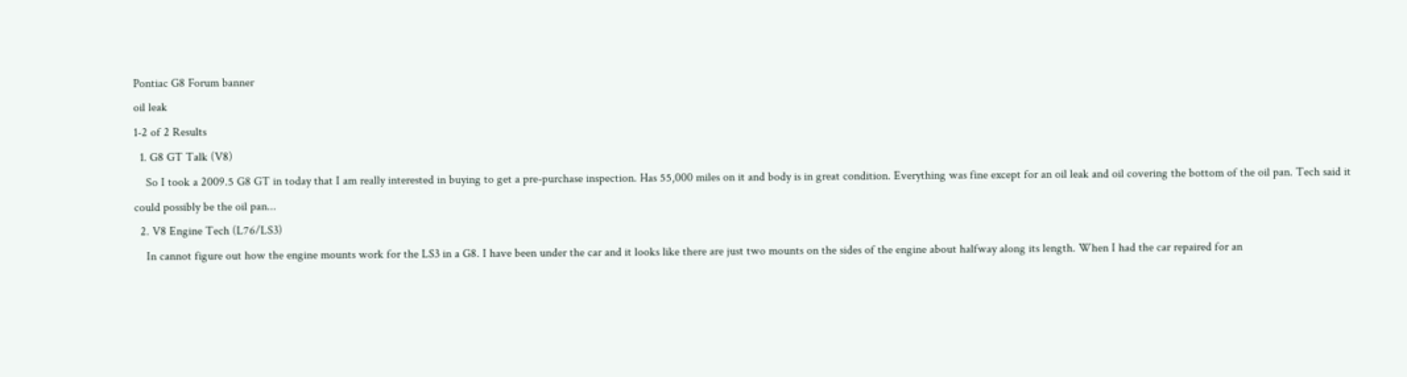Pontiac G8 Forum banner
oil leak
1-2 of 2 Results
  1. G8 GT Talk (V8)
    So I took a 2009.5 G8 GT in today that I am really interested in buying to get a pre-purchase inspection. Has 55,000 miles on it and body is in great condition. Everything was fine except for an oil leak and oil covering the bottom of the oil pan. Tech said it could possibly be the oil pan...
  2. V8 Engine Tech (L76/LS3)
    In cannot figure out how the engine mounts work for the LS3 in a G8. I have been under the car and it looks like there are just two mounts on the sides of the engine about halfway along its length. When I had the car repaired for an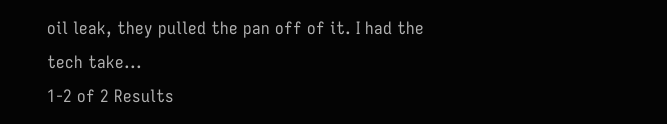oil leak, they pulled the pan off of it. I had the tech take...
1-2 of 2 Results